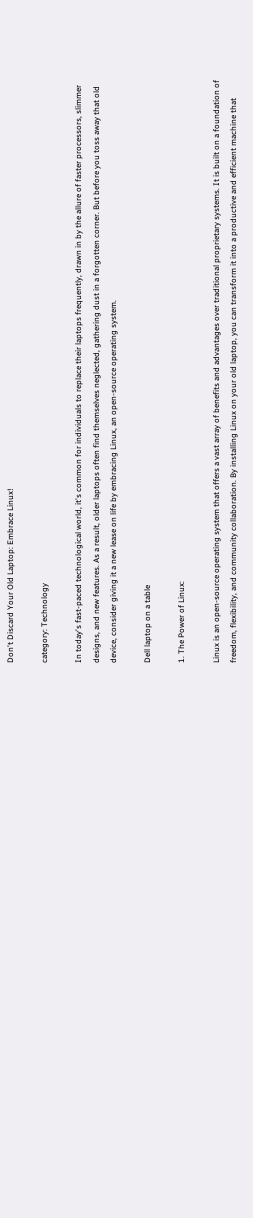Don't Discard Your Old Laptop: Embrace Linux!

category: Technology

In today's fast-paced technological world, it's common for individuals to replace their laptops frequently, drawn in by the allure of faster processors, slimmer designs, and new features. As a result, older laptops often find themselves neglected, gathering dust in a forgotten corner. But before you toss away that old device, consider giving it a new lease on life by embracing Linux, an open-source operating system.

Dell laptop on a table

1. The Power of Linux:

Linux is an open-source operating system that offers a vast array of benefits and advantages over traditional proprietary systems. It is built on a foundation of freedom, flexibility, and community collaboration. By installing Linux on your old laptop, you can transform it into a productive and efficient machine that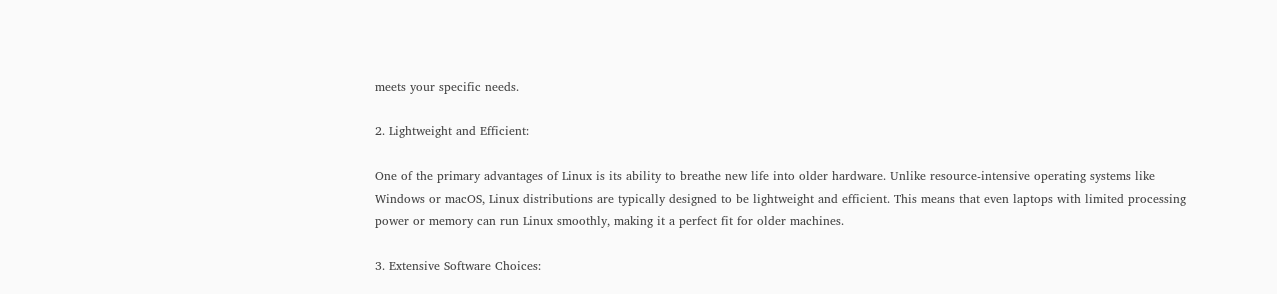meets your specific needs.

2. Lightweight and Efficient:

One of the primary advantages of Linux is its ability to breathe new life into older hardware. Unlike resource-intensive operating systems like Windows or macOS, Linux distributions are typically designed to be lightweight and efficient. This means that even laptops with limited processing power or memory can run Linux smoothly, making it a perfect fit for older machines.

3. Extensive Software Choices: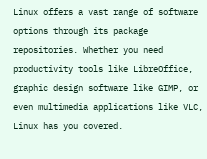Linux offers a vast range of software options through its package repositories. Whether you need productivity tools like LibreOffice, graphic design software like GIMP, or even multimedia applications like VLC, Linux has you covered.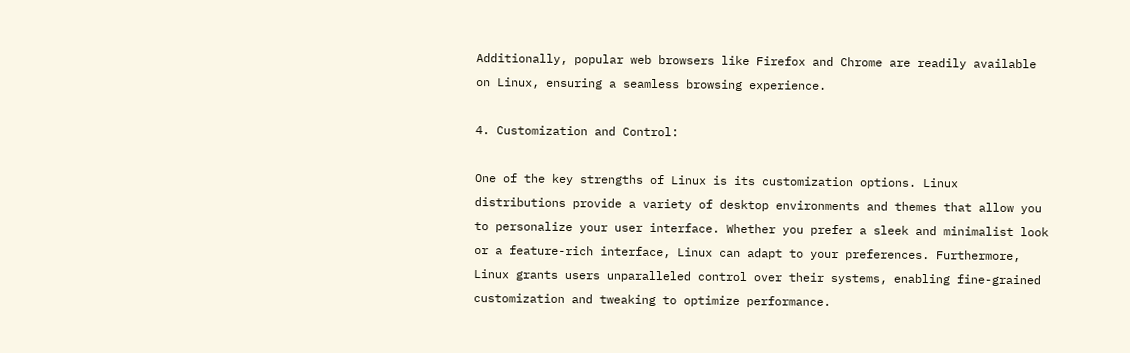Additionally, popular web browsers like Firefox and Chrome are readily available on Linux, ensuring a seamless browsing experience.

4. Customization and Control:

One of the key strengths of Linux is its customization options. Linux distributions provide a variety of desktop environments and themes that allow you to personalize your user interface. Whether you prefer a sleek and minimalist look or a feature-rich interface, Linux can adapt to your preferences. Furthermore, Linux grants users unparalleled control over their systems, enabling fine-grained customization and tweaking to optimize performance.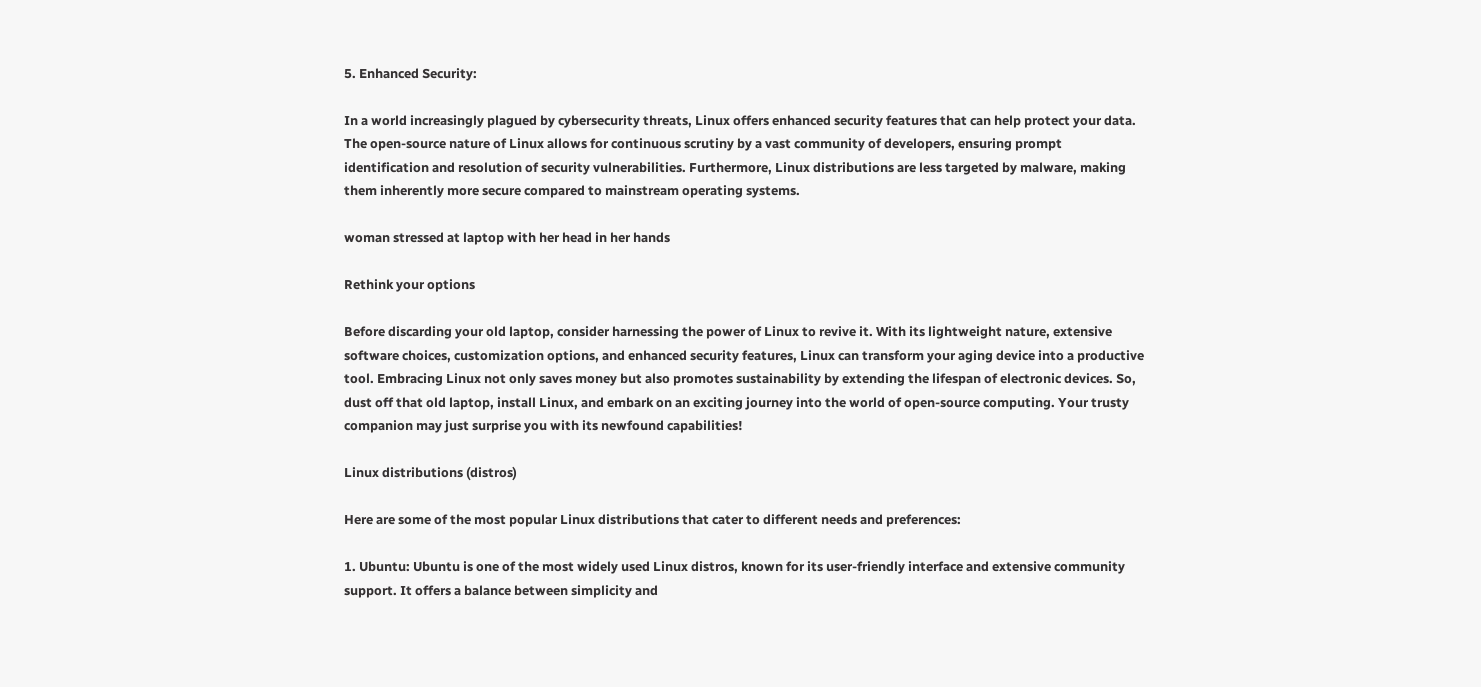5. Enhanced Security:

In a world increasingly plagued by cybersecurity threats, Linux offers enhanced security features that can help protect your data. The open-source nature of Linux allows for continuous scrutiny by a vast community of developers, ensuring prompt identification and resolution of security vulnerabilities. Furthermore, Linux distributions are less targeted by malware, making them inherently more secure compared to mainstream operating systems.

woman stressed at laptop with her head in her hands

Rethink your options

Before discarding your old laptop, consider harnessing the power of Linux to revive it. With its lightweight nature, extensive software choices, customization options, and enhanced security features, Linux can transform your aging device into a productive tool. Embracing Linux not only saves money but also promotes sustainability by extending the lifespan of electronic devices. So, dust off that old laptop, install Linux, and embark on an exciting journey into the world of open-source computing. Your trusty companion may just surprise you with its newfound capabilities!

Linux distributions (distros)

Here are some of the most popular Linux distributions that cater to different needs and preferences:

1. Ubuntu: Ubuntu is one of the most widely used Linux distros, known for its user-friendly interface and extensive community support. It offers a balance between simplicity and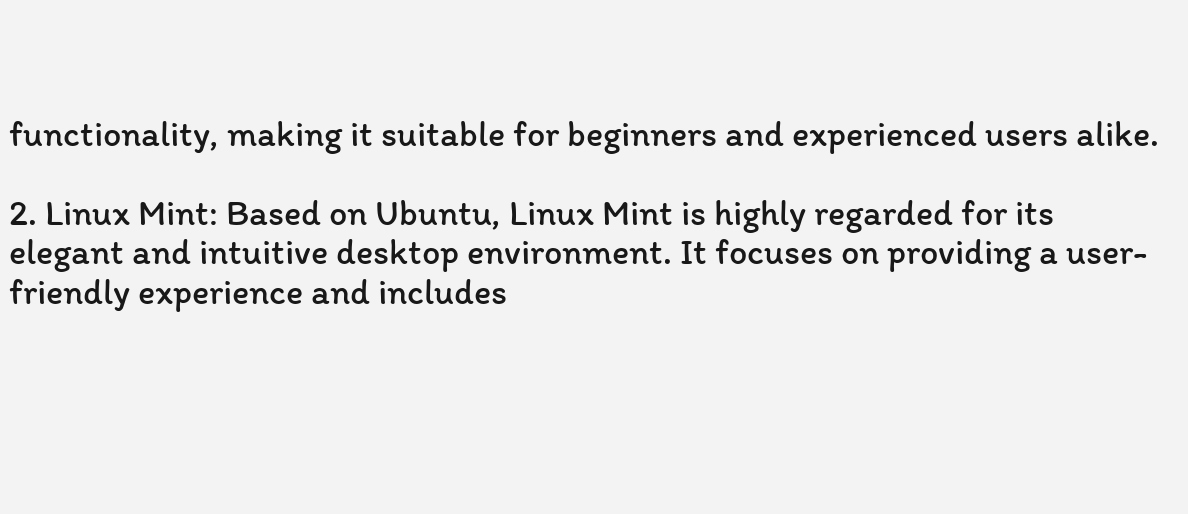functionality, making it suitable for beginners and experienced users alike.

2. Linux Mint: Based on Ubuntu, Linux Mint is highly regarded for its elegant and intuitive desktop environment. It focuses on providing a user-friendly experience and includes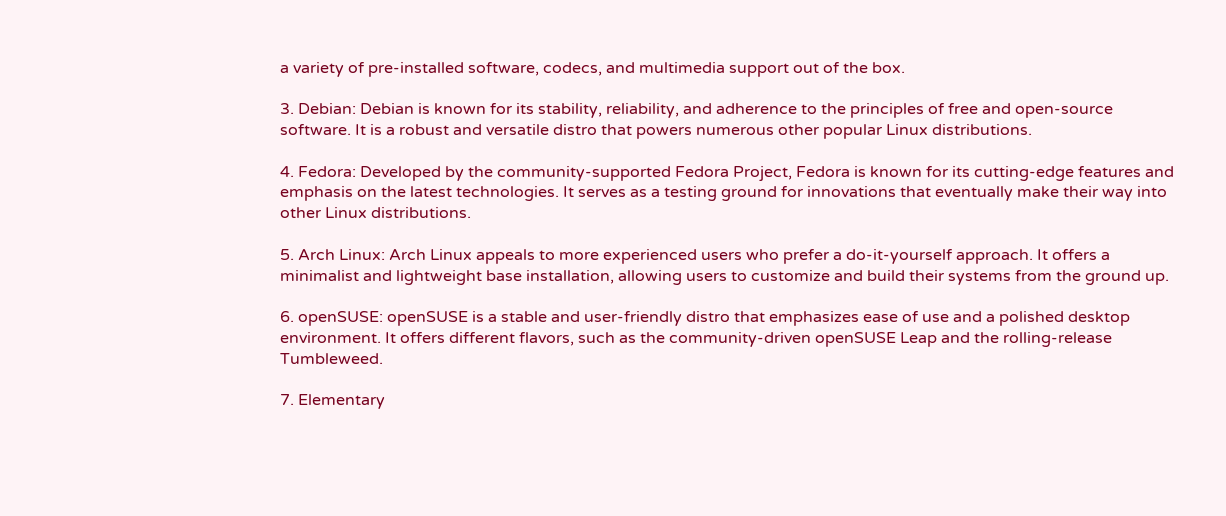a variety of pre-installed software, codecs, and multimedia support out of the box.

3. Debian: Debian is known for its stability, reliability, and adherence to the principles of free and open-source software. It is a robust and versatile distro that powers numerous other popular Linux distributions.

4. Fedora: Developed by the community-supported Fedora Project, Fedora is known for its cutting-edge features and emphasis on the latest technologies. It serves as a testing ground for innovations that eventually make their way into other Linux distributions.

5. Arch Linux: Arch Linux appeals to more experienced users who prefer a do-it-yourself approach. It offers a minimalist and lightweight base installation, allowing users to customize and build their systems from the ground up.

6. openSUSE: openSUSE is a stable and user-friendly distro that emphasizes ease of use and a polished desktop environment. It offers different flavors, such as the community-driven openSUSE Leap and the rolling-release Tumbleweed.

7. Elementary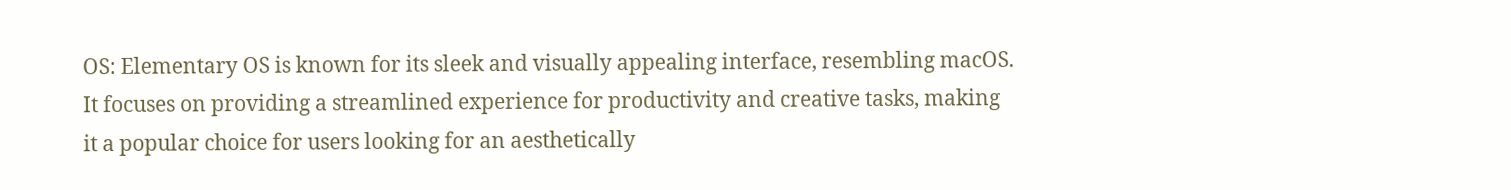OS: Elementary OS is known for its sleek and visually appealing interface, resembling macOS. It focuses on providing a streamlined experience for productivity and creative tasks, making it a popular choice for users looking for an aesthetically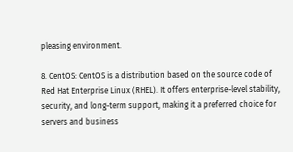pleasing environment.

8. CentOS: CentOS is a distribution based on the source code of Red Hat Enterprise Linux (RHEL). It offers enterprise-level stability, security, and long-term support, making it a preferred choice for servers and business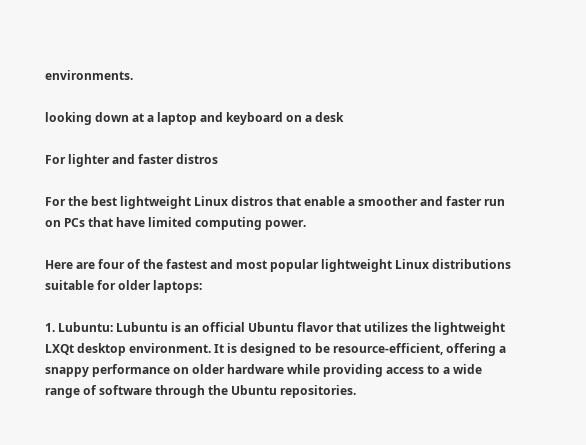environments.

looking down at a laptop and keyboard on a desk

For lighter and faster distros

For the best lightweight Linux distros that enable a smoother and faster run on PCs that have limited computing power.

Here are four of the fastest and most popular lightweight Linux distributions suitable for older laptops:

1. Lubuntu: Lubuntu is an official Ubuntu flavor that utilizes the lightweight LXQt desktop environment. It is designed to be resource-efficient, offering a snappy performance on older hardware while providing access to a wide range of software through the Ubuntu repositories.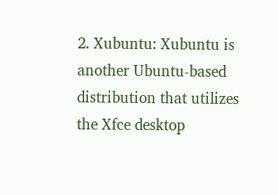2. Xubuntu: Xubuntu is another Ubuntu-based distribution that utilizes the Xfce desktop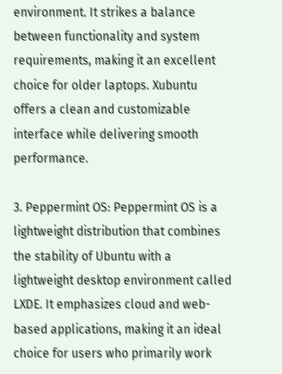environment. It strikes a balance between functionality and system requirements, making it an excellent choice for older laptops. Xubuntu offers a clean and customizable interface while delivering smooth performance.

3. Peppermint OS: Peppermint OS is a lightweight distribution that combines the stability of Ubuntu with a lightweight desktop environment called LXDE. It emphasizes cloud and web-based applications, making it an ideal choice for users who primarily work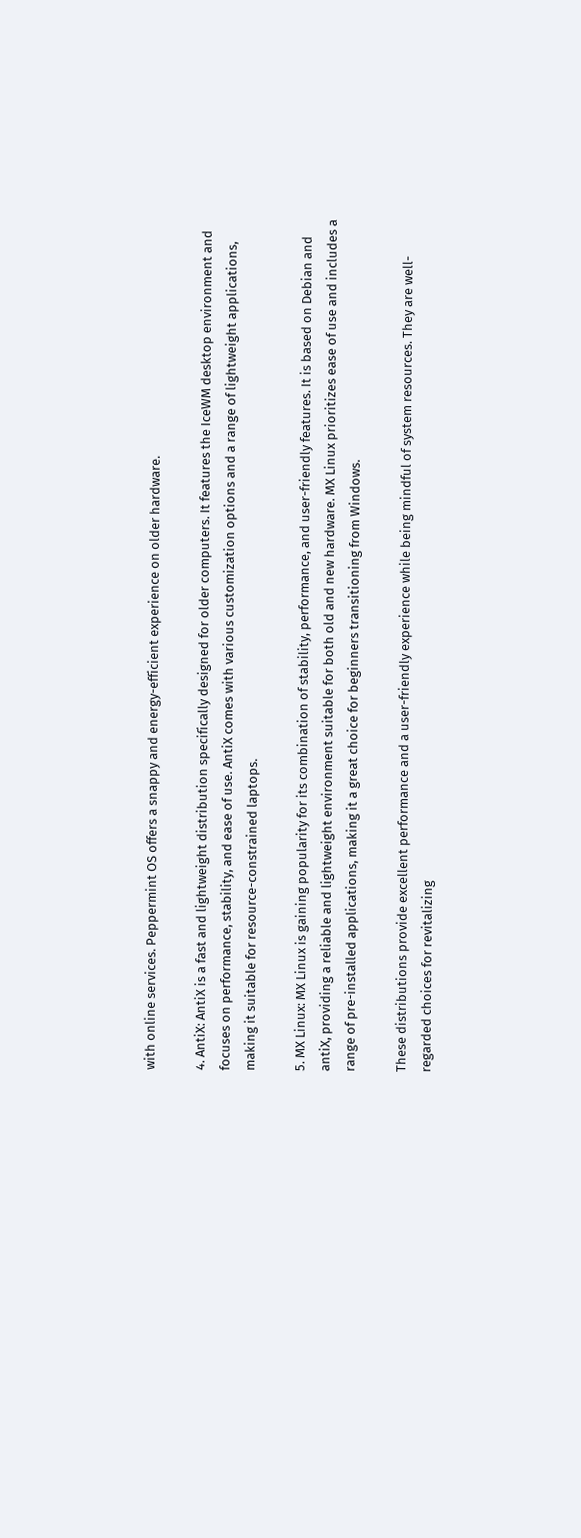with online services. Peppermint OS offers a snappy and energy-efficient experience on older hardware.

4. AntiX: AntiX is a fast and lightweight distribution specifically designed for older computers. It features the IceWM desktop environment and focuses on performance, stability, and ease of use. AntiX comes with various customization options and a range of lightweight applications, making it suitable for resource-constrained laptops.

5. MX Linux: MX Linux is gaining popularity for its combination of stability, performance, and user-friendly features. It is based on Debian and antiX, providing a reliable and lightweight environment suitable for both old and new hardware. MX Linux prioritizes ease of use and includes a range of pre-installed applications, making it a great choice for beginners transitioning from Windows.

These distributions provide excellent performance and a user-friendly experience while being mindful of system resources. They are well-regarded choices for revitalizing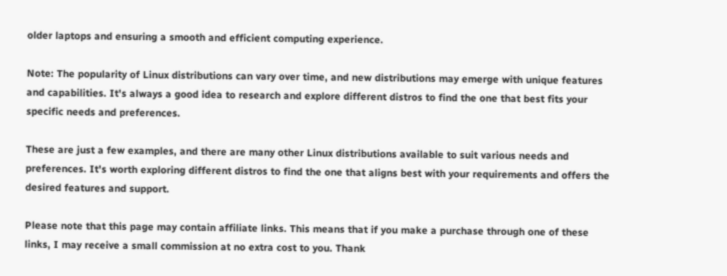older laptops and ensuring a smooth and efficient computing experience.

Note: The popularity of Linux distributions can vary over time, and new distributions may emerge with unique features and capabilities. It's always a good idea to research and explore different distros to find the one that best fits your specific needs and preferences.

These are just a few examples, and there are many other Linux distributions available to suit various needs and preferences. It's worth exploring different distros to find the one that aligns best with your requirements and offers the desired features and support.

Please note that this page may contain affiliate links. This means that if you make a purchase through one of these links, I may receive a small commission at no extra cost to you. Thank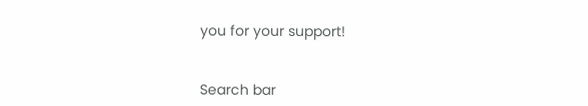you for your support!


Search bar